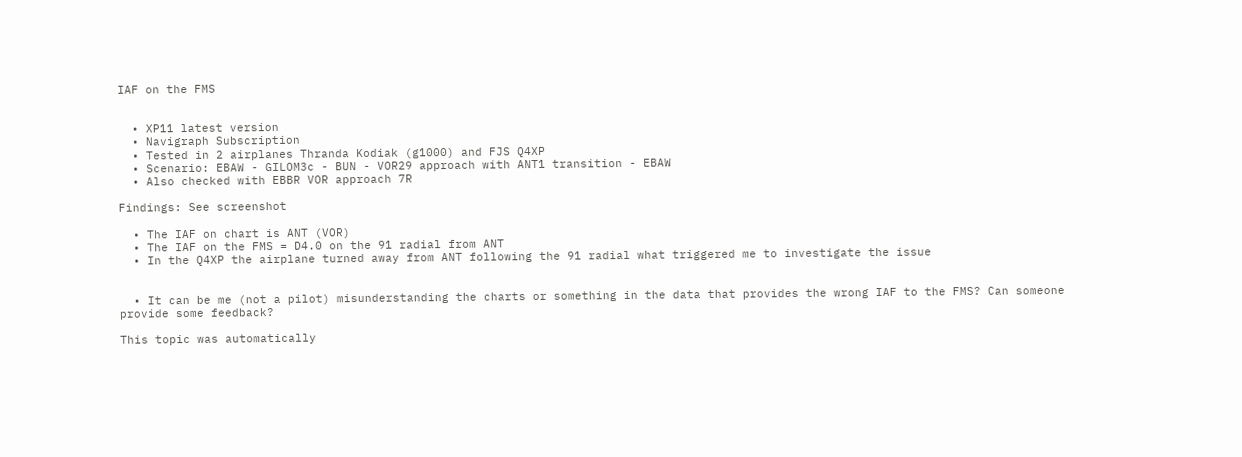IAF on the FMS


  • XP11 latest version
  • Navigraph Subscription
  • Tested in 2 airplanes Thranda Kodiak (g1000) and FJS Q4XP
  • Scenario: EBAW - GILOM3c - BUN - VOR29 approach with ANT1 transition - EBAW
  • Also checked with EBBR VOR approach 7R

Findings: See screenshot

  • The IAF on chart is ANT (VOR)
  • The IAF on the FMS = D4.0 on the 91 radial from ANT
  • In the Q4XP the airplane turned away from ANT following the 91 radial what triggered me to investigate the issue


  • It can be me (not a pilot) misunderstanding the charts or something in the data that provides the wrong IAF to the FMS? Can someone provide some feedback?

This topic was automatically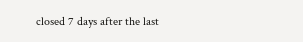closed 7 days after the last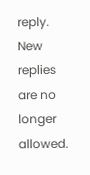reply. New replies are no longer allowed.